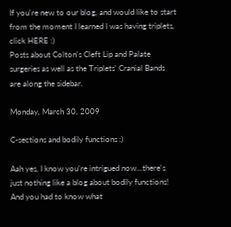If you're new to our blog, and would like to start from the moment I learned I was having triplets, click HERE :)
Posts about Colton's Cleft Lip and Palate surgeries as well as the Triplets' Cranial Bands are along the sidebar.

Monday, March 30, 2009

C-sections and bodily functions :)

Aah yes, I know you're intrigued now...there's just nothing like a blog about bodily functions! And you had to know what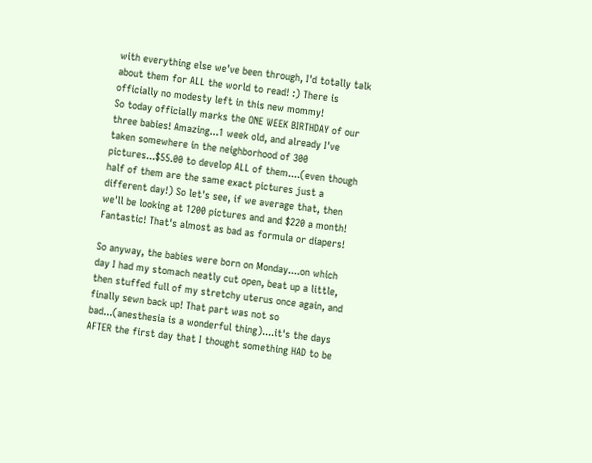with everything else we've been through, I'd totally talk about them for ALL the world to read! :) There is officially no modesty left in this new mommy!
So today officially marks the ONE WEEK BIRTHDAY of our three babies! Amazing...1 week old, and already I've taken somewhere in the neighborhood of 300 pictures...$55.00 to develop ALL of them....(even though half of them are the same exact pictures just a different day!) So let's see, if we average that, then we'll be looking at 1200 pictures and and $220 a month! Fantastic! That's almost as bad as formula or diapers!

So anyway, the babies were born on Monday....on which day I had my stomach neatly cut open, beat up a little, then stuffed full of my stretchy uterus once again, and finally sewn back up! That part was not so bad...(anesthesia is a wonderful thing)....it's the days AFTER the first day that I thought something HAD to be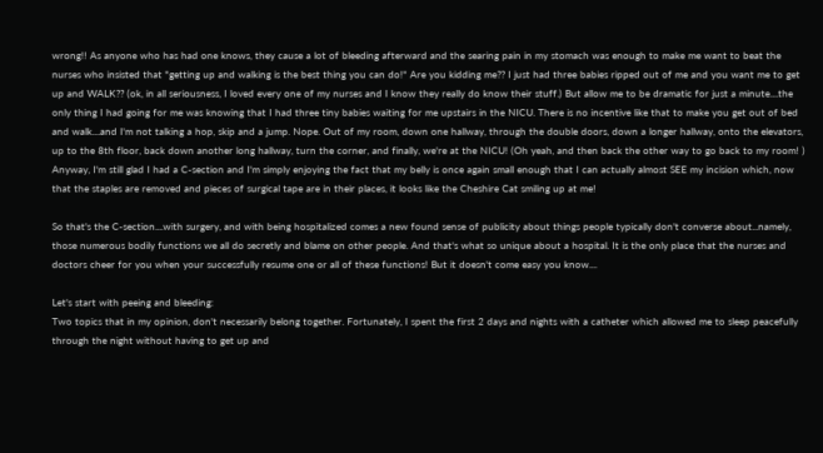wrong!! As anyone who has had one knows, they cause a lot of bleeding afterward and the searing pain in my stomach was enough to make me want to beat the nurses who insisted that "getting up and walking is the best thing you can do!" Are you kidding me?? I just had three babies ripped out of me and you want me to get up and WALK?? (ok, in all seriousness, I loved every one of my nurses and I know they really do know their stuff.) But allow me to be dramatic for just a minute....the only thing I had going for me was knowing that I had three tiny babies waiting for me upstairs in the NICU. There is no incentive like that to make you get out of bed and walk....and I'm not talking a hop, skip and a jump. Nope. Out of my room, down one hallway, through the double doors, down a longer hallway, onto the elevators, up to the 8th floor, back down another long hallway, turn the corner, and finally, we're at the NICU! (Oh yeah, and then back the other way to go back to my room! ) Anyway, I'm still glad I had a C-section and I'm simply enjoying the fact that my belly is once again small enough that I can actually almost SEE my incision which, now that the staples are removed and pieces of surgical tape are in their places, it looks like the Cheshire Cat smiling up at me!

So that's the C-section....with surgery, and with being hospitalized comes a new found sense of publicity about things people typically don't converse about...namely, those numerous bodily functions we all do secretly and blame on other people. And that's what so unique about a hospital. It is the only place that the nurses and doctors cheer for you when your successfully resume one or all of these functions! But it doesn't come easy you know....

Let's start with peeing and bleeding:
Two topics that in my opinion, don't necessarily belong together. Fortunately, I spent the first 2 days and nights with a catheter which allowed me to sleep peacefully through the night without having to get up and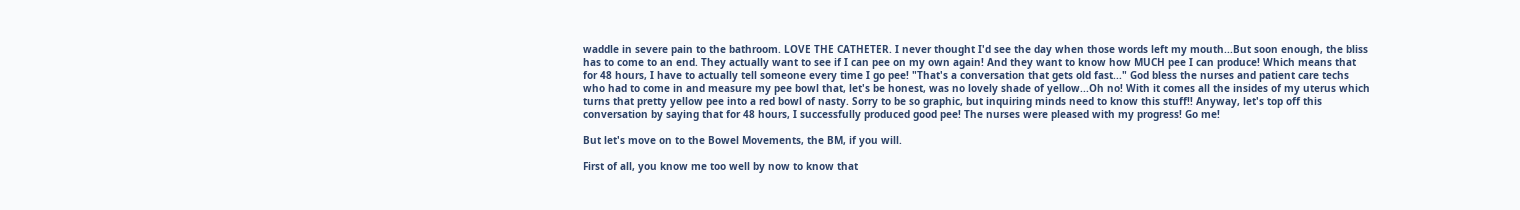waddle in severe pain to the bathroom. LOVE THE CATHETER. I never thought I'd see the day when those words left my mouth...But soon enough, the bliss has to come to an end. They actually want to see if I can pee on my own again! And they want to know how MUCH pee I can produce! Which means that for 48 hours, I have to actually tell someone every time I go pee! "That's a conversation that gets old fast..." God bless the nurses and patient care techs who had to come in and measure my pee bowl that, let's be honest, was no lovely shade of yellow...Oh no! With it comes all the insides of my uterus which turns that pretty yellow pee into a red bowl of nasty. Sorry to be so graphic, but inquiring minds need to know this stuff!! Anyway, let's top off this conversation by saying that for 48 hours, I successfully produced good pee! The nurses were pleased with my progress! Go me!

But let's move on to the Bowel Movements, the BM, if you will.

First of all, you know me too well by now to know that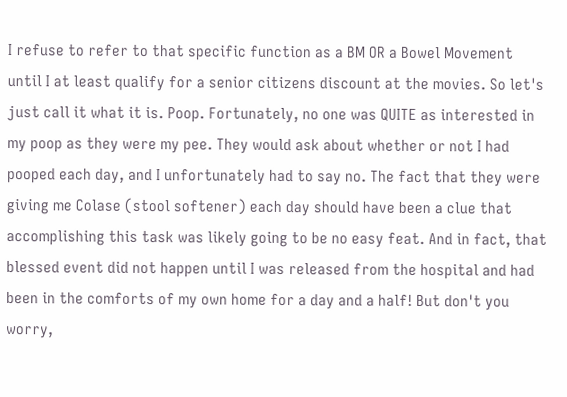I refuse to refer to that specific function as a BM OR a Bowel Movement until I at least qualify for a senior citizens discount at the movies. So let's just call it what it is. Poop. Fortunately, no one was QUITE as interested in my poop as they were my pee. They would ask about whether or not I had pooped each day, and I unfortunately had to say no. The fact that they were giving me Colase (stool softener) each day should have been a clue that accomplishing this task was likely going to be no easy feat. And in fact, that blessed event did not happen until I was released from the hospital and had been in the comforts of my own home for a day and a half! But don't you worry,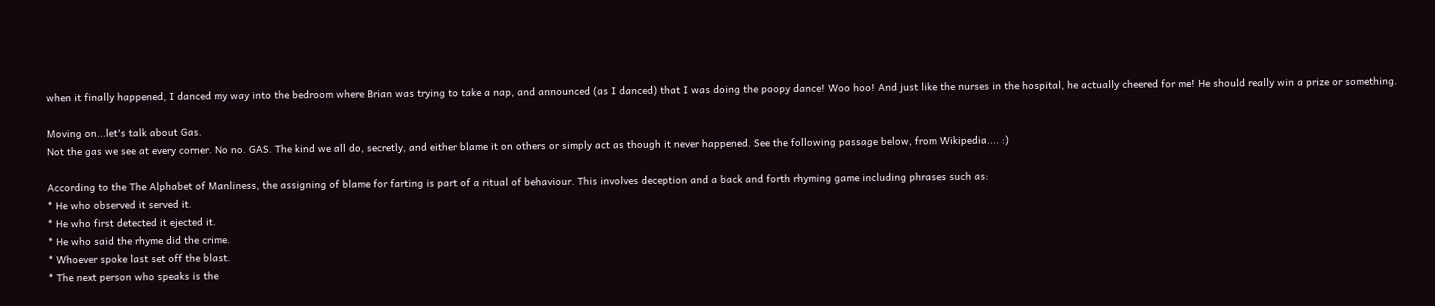when it finally happened, I danced my way into the bedroom where Brian was trying to take a nap, and announced (as I danced) that I was doing the poopy dance! Woo hoo! And just like the nurses in the hospital, he actually cheered for me! He should really win a prize or something.

Moving on...let's talk about Gas.
Not the gas we see at every corner. No no. GAS. The kind we all do, secretly, and either blame it on others or simply act as though it never happened. See the following passage below, from Wikipedia.... :)

According to the The Alphabet of Manliness, the assigning of blame for farting is part of a ritual of behaviour. This involves deception and a back and forth rhyming game including phrases such as:
* He who observed it served it.
* He who first detected it ejected it.
* He who said the rhyme did the crime.
* Whoever spoke last set off the blast.
* The next person who speaks is the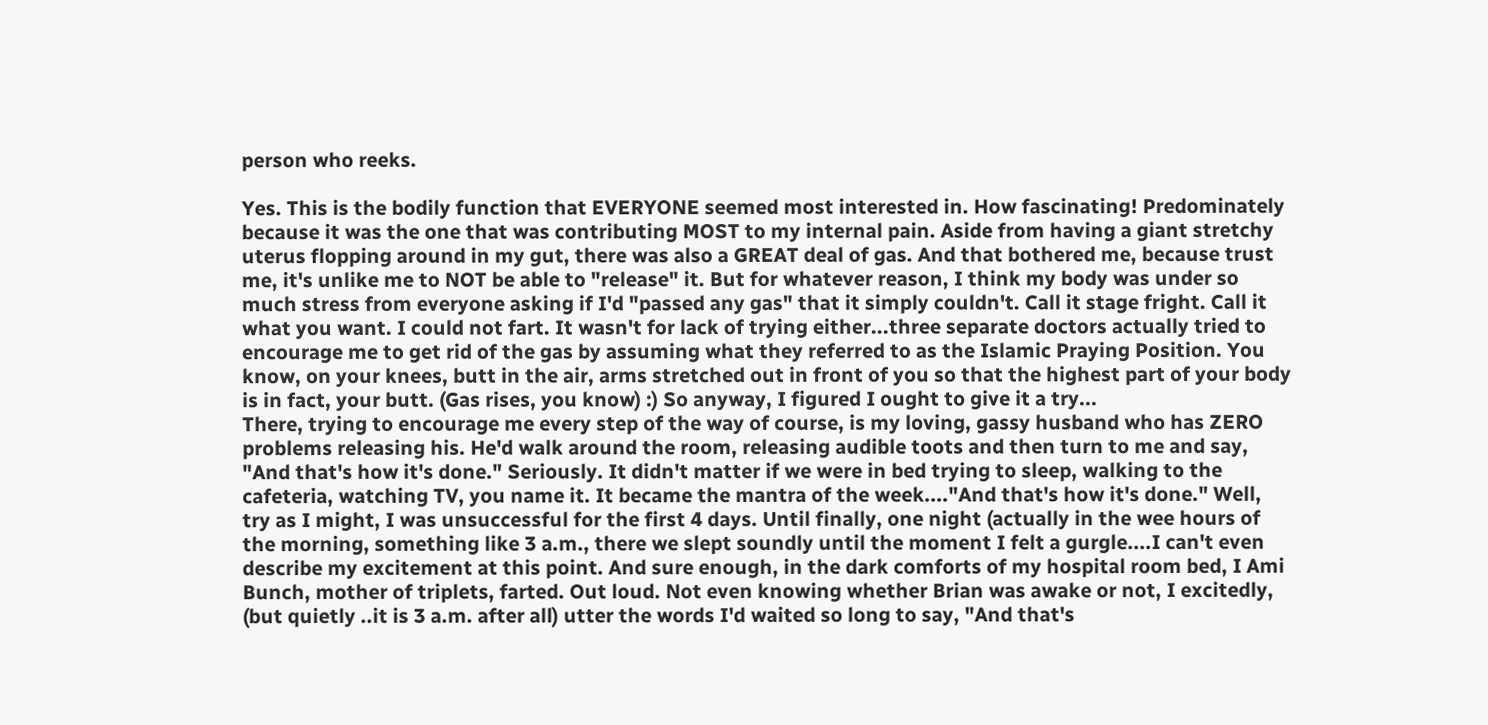person who reeks.

Yes. This is the bodily function that EVERYONE seemed most interested in. How fascinating! Predominately because it was the one that was contributing MOST to my internal pain. Aside from having a giant stretchy uterus flopping around in my gut, there was also a GREAT deal of gas. And that bothered me, because trust me, it's unlike me to NOT be able to "release" it. But for whatever reason, I think my body was under so much stress from everyone asking if I'd "passed any gas" that it simply couldn't. Call it stage fright. Call it what you want. I could not fart. It wasn't for lack of trying either...three separate doctors actually tried to encourage me to get rid of the gas by assuming what they referred to as the Islamic Praying Position. You know, on your knees, butt in the air, arms stretched out in front of you so that the highest part of your body is in fact, your butt. (Gas rises, you know) :) So anyway, I figured I ought to give it a try...
There, trying to encourage me every step of the way of course, is my loving, gassy husband who has ZERO problems releasing his. He'd walk around the room, releasing audible toots and then turn to me and say, "And that's how it's done." Seriously. It didn't matter if we were in bed trying to sleep, walking to the cafeteria, watching TV, you name it. It became the mantra of the week...."And that's how it's done." Well, try as I might, I was unsuccessful for the first 4 days. Until finally, one night (actually in the wee hours of the morning, something like 3 a.m., there we slept soundly until the moment I felt a gurgle....I can't even describe my excitement at this point. And sure enough, in the dark comforts of my hospital room bed, I Ami Bunch, mother of triplets, farted. Out loud. Not even knowing whether Brian was awake or not, I excitedly, (but quietly ..it is 3 a.m. after all) utter the words I'd waited so long to say, "And that's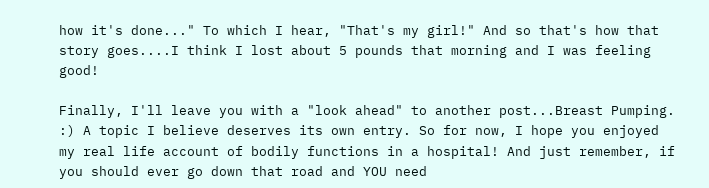how it's done..." To which I hear, "That's my girl!" And so that's how that story goes....I think I lost about 5 pounds that morning and I was feeling good!

Finally, I'll leave you with a "look ahead" to another post...Breast Pumping. :) A topic I believe deserves its own entry. So for now, I hope you enjoyed my real life account of bodily functions in a hospital! And just remember, if you should ever go down that road and YOU need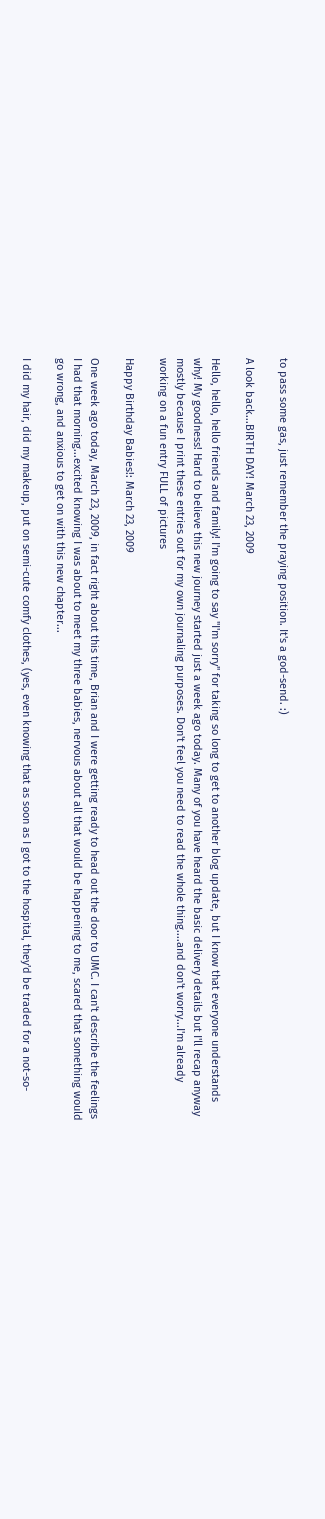to pass some gas, just remember the praying position. It's a god-send. :)

A look back...BIRTH DAY! March 23, 2009

Hello, hello, hello friends and family! I'm going to say "I'm sorry" for taking so long to get to another blog update, but I know that everyone understands why! My goodness! Hard to believe this new journey started just a week ago today. Many of you have heard the basic delivery details but I'll recap anyway mostly because I print these entries out for my own journaling purposes. Don't feel you need to read the whole thing....and don't worry...I'm already working on a fun entry FULL of pictures

Happy Birthday Babies!: March 23, 2009

One week ago today, March 23, 2009, in fact right about this time, Brian and I were getting ready to head out the door to UMC. I can't describe the feelings I had that morning...excited knowing I was about to meet my three babies, nervous about all that would be happening to me, scared that something would go wrong, and anxious to get on with this new chapter...

I did my hair, did my makeup, put on semi-cute comfy clothes, (yes, even knowing that as soon as I got to the hospital, they'd be traded for a not-so-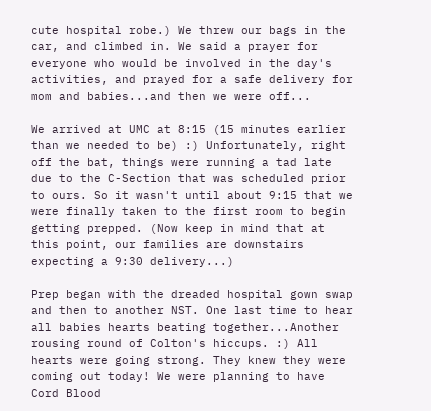cute hospital robe.) We threw our bags in the car, and climbed in. We said a prayer for everyone who would be involved in the day's activities, and prayed for a safe delivery for mom and babies...and then we were off...

We arrived at UMC at 8:15 (15 minutes earlier than we needed to be) :) Unfortunately, right off the bat, things were running a tad late due to the C-Section that was scheduled prior to ours. So it wasn't until about 9:15 that we were finally taken to the first room to begin getting prepped. (Now keep in mind that at this point, our families are downstairs expecting a 9:30 delivery...)

Prep began with the dreaded hospital gown swap and then to another NST. One last time to hear all babies hearts beating together...Another rousing round of Colton's hiccups. :) All hearts were going strong. They knew they were coming out today! We were planning to have Cord Blood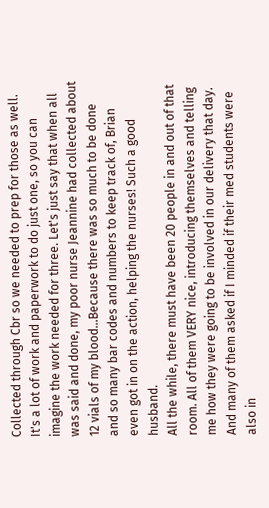Collected through Cbr so we needed to prep for those as well. It's a lot of work and paperwork to do just one, so you can imagine the work needed for three. Let's just say that when all was said and done, my poor nurse Jeannine had collected about 12 vials of my blood...Because there was so much to be done and so many bar codes and numbers to keep track of, Brian even got in on the action, helping the nurses! Such a good husband.
All the while, there must have been 20 people in and out of that room. All of them VERY nice, introducing themselves and telling me how they were going to be involved in our delivery that day. And many of them asked if I minded if their med students were also in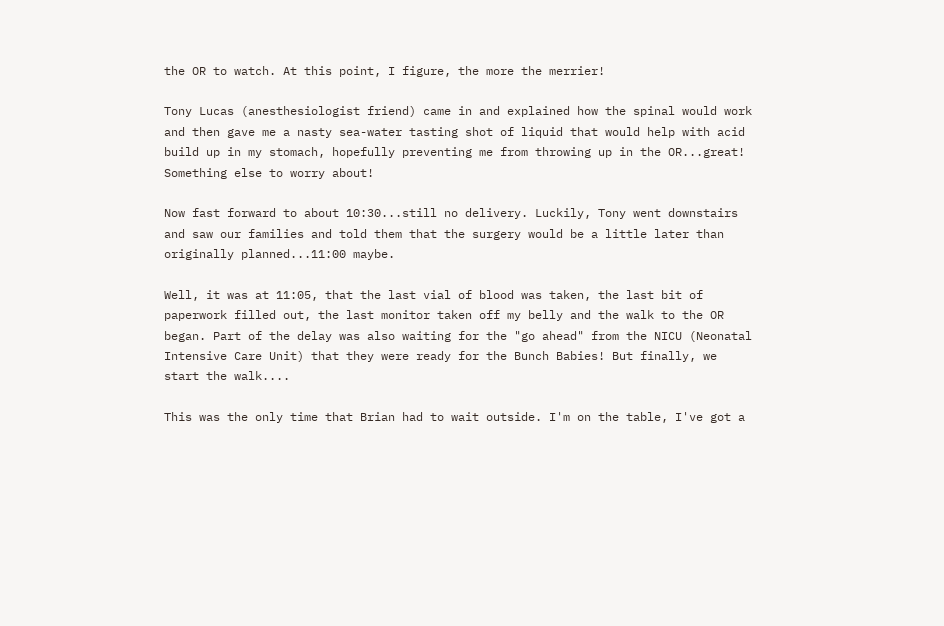the OR to watch. At this point, I figure, the more the merrier!

Tony Lucas (anesthesiologist friend) came in and explained how the spinal would work and then gave me a nasty sea-water tasting shot of liquid that would help with acid build up in my stomach, hopefully preventing me from throwing up in the OR...great! Something else to worry about!

Now fast forward to about 10:30...still no delivery. Luckily, Tony went downstairs and saw our families and told them that the surgery would be a little later than originally planned...11:00 maybe.

Well, it was at 11:05, that the last vial of blood was taken, the last bit of paperwork filled out, the last monitor taken off my belly and the walk to the OR began. Part of the delay was also waiting for the "go ahead" from the NICU (Neonatal Intensive Care Unit) that they were ready for the Bunch Babies! But finally, we start the walk....

This was the only time that Brian had to wait outside. I'm on the table, I've got a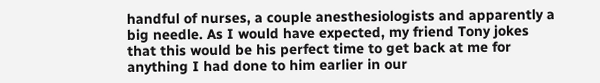handful of nurses, a couple anesthesiologists and apparently a big needle. As I would have expected, my friend Tony jokes that this would be his perfect time to get back at me for anything I had done to him earlier in our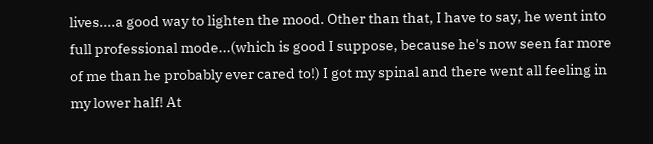lives....a good way to lighten the mood. Other than that, I have to say, he went into full professional mode...(which is good I suppose, because he's now seen far more of me than he probably ever cared to!) I got my spinal and there went all feeling in my lower half! At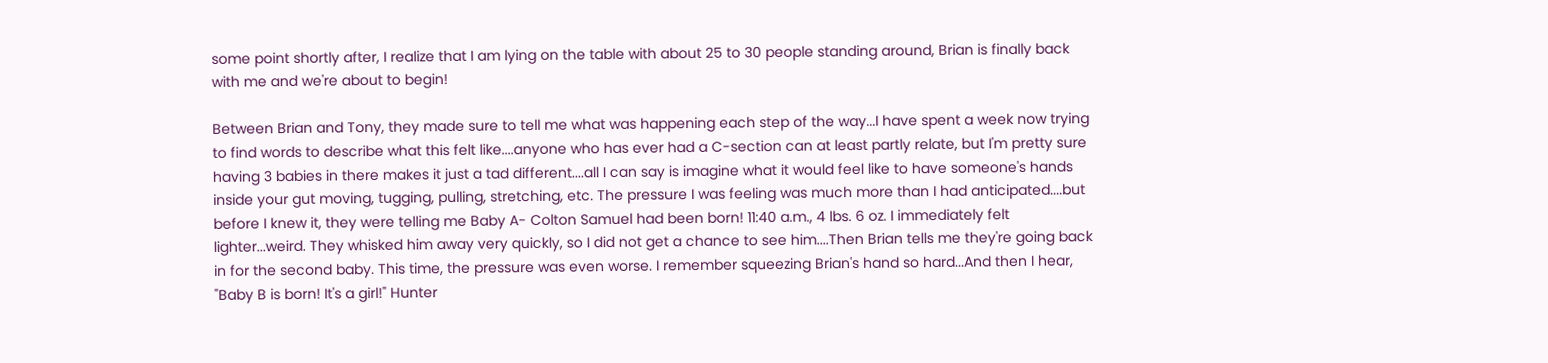some point shortly after, I realize that I am lying on the table with about 25 to 30 people standing around, Brian is finally back with me and we're about to begin!

Between Brian and Tony, they made sure to tell me what was happening each step of the way...I have spent a week now trying to find words to describe what this felt like....anyone who has ever had a C-section can at least partly relate, but I'm pretty sure having 3 babies in there makes it just a tad different....all I can say is imagine what it would feel like to have someone's hands inside your gut moving, tugging, pulling, stretching, etc. The pressure I was feeling was much more than I had anticipated....but before I knew it, they were telling me Baby A- Colton Samuel had been born! 11:40 a.m., 4 lbs. 6 oz. I immediately felt lighter...weird. They whisked him away very quickly, so I did not get a chance to see him....Then Brian tells me they're going back in for the second baby. This time, the pressure was even worse. I remember squeezing Brian's hand so hard...And then I hear, "Baby B is born! It's a girl!" Hunter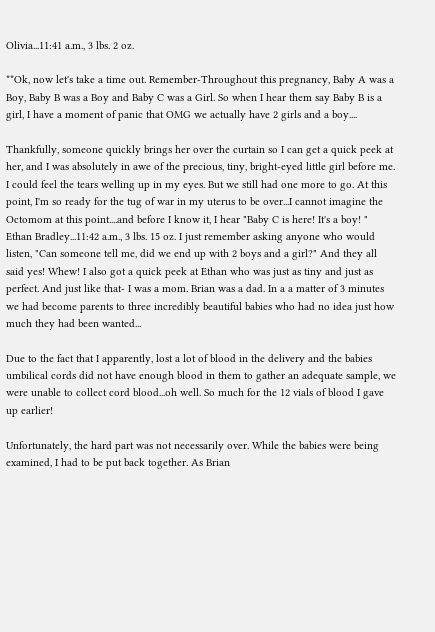Olivia...11:41 a.m., 3 lbs. 2 oz.

**Ok, now let's take a time out. Remember-Throughout this pregnancy, Baby A was a Boy, Baby B was a Boy and Baby C was a Girl. So when I hear them say Baby B is a girl, I have a moment of panic that OMG we actually have 2 girls and a boy....

Thankfully, someone quickly brings her over the curtain so I can get a quick peek at her, and I was absolutely in awe of the precious, tiny, bright-eyed little girl before me. I could feel the tears welling up in my eyes. But we still had one more to go. At this point, I'm so ready for the tug of war in my uterus to be over...I cannot imagine the Octomom at this point....and before I know it, I hear "Baby C is here! It's a boy! " Ethan Bradley...11:42 a.m., 3 lbs. 15 oz. I just remember asking anyone who would listen, "Can someone tell me, did we end up with 2 boys and a girl?" And they all said yes! Whew! I also got a quick peek at Ethan who was just as tiny and just as perfect. And just like that- I was a mom. Brian was a dad. In a a matter of 3 minutes we had become parents to three incredibly beautiful babies who had no idea just how much they had been wanted...

Due to the fact that I apparently, lost a lot of blood in the delivery and the babies umbilical cords did not have enough blood in them to gather an adequate sample, we were unable to collect cord blood...oh well. So much for the 12 vials of blood I gave up earlier!

Unfortunately, the hard part was not necessarily over. While the babies were being examined, I had to be put back together. As Brian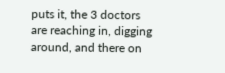puts it, the 3 doctors are reaching in, digging around, and there on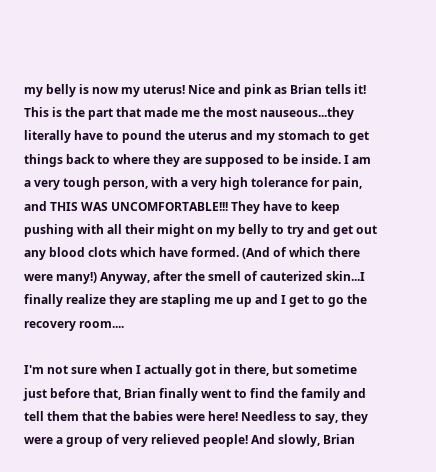my belly is now my uterus! Nice and pink as Brian tells it! This is the part that made me the most nauseous...they literally have to pound the uterus and my stomach to get things back to where they are supposed to be inside. I am a very tough person, with a very high tolerance for pain, and THIS WAS UNCOMFORTABLE!!! They have to keep pushing with all their might on my belly to try and get out any blood clots which have formed. (And of which there were many!) Anyway, after the smell of cauterized skin...I finally realize they are stapling me up and I get to go the recovery room....

I'm not sure when I actually got in there, but sometime just before that, Brian finally went to find the family and tell them that the babies were here! Needless to say, they were a group of very relieved people! And slowly, Brian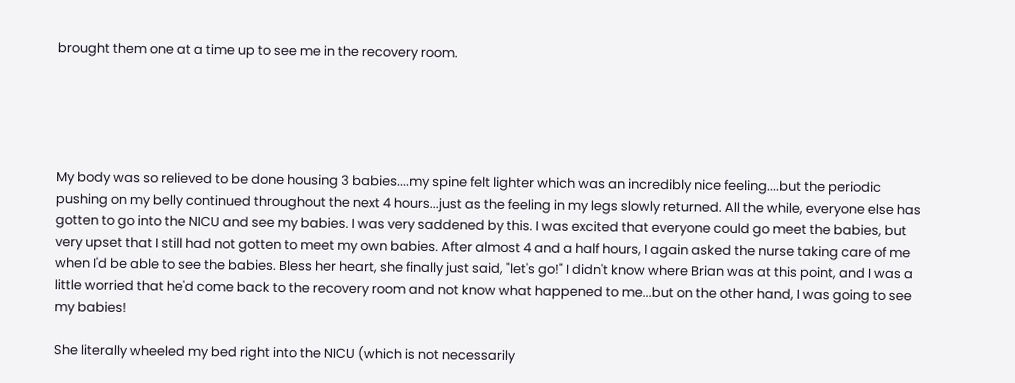brought them one at a time up to see me in the recovery room.





My body was so relieved to be done housing 3 babies....my spine felt lighter which was an incredibly nice feeling....but the periodic pushing on my belly continued throughout the next 4 hours...just as the feeling in my legs slowly returned. All the while, everyone else has gotten to go into the NICU and see my babies. I was very saddened by this. I was excited that everyone could go meet the babies, but very upset that I still had not gotten to meet my own babies. After almost 4 and a half hours, I again asked the nurse taking care of me when I'd be able to see the babies. Bless her heart, she finally just said, "let's go!" I didn't know where Brian was at this point, and I was a little worried that he'd come back to the recovery room and not know what happened to me...but on the other hand, I was going to see my babies!

She literally wheeled my bed right into the NICU (which is not necessarily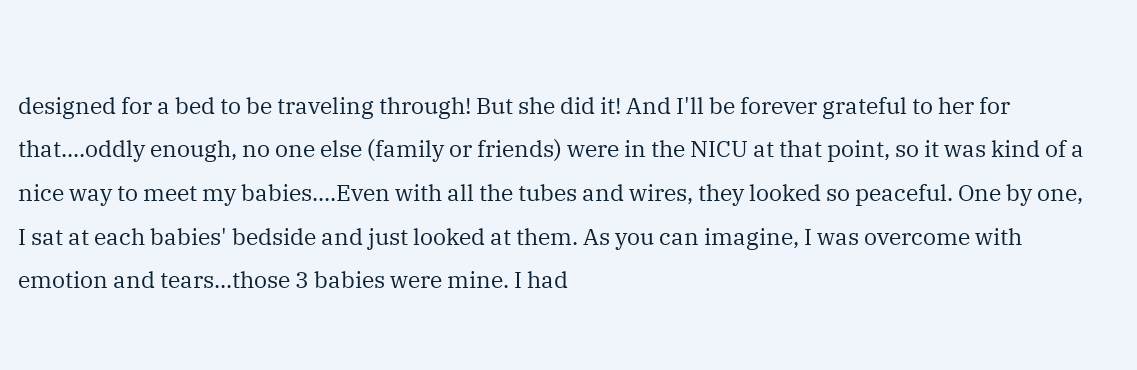designed for a bed to be traveling through! But she did it! And I'll be forever grateful to her for that....oddly enough, no one else (family or friends) were in the NICU at that point, so it was kind of a nice way to meet my babies....Even with all the tubes and wires, they looked so peaceful. One by one, I sat at each babies' bedside and just looked at them. As you can imagine, I was overcome with emotion and tears...those 3 babies were mine. I had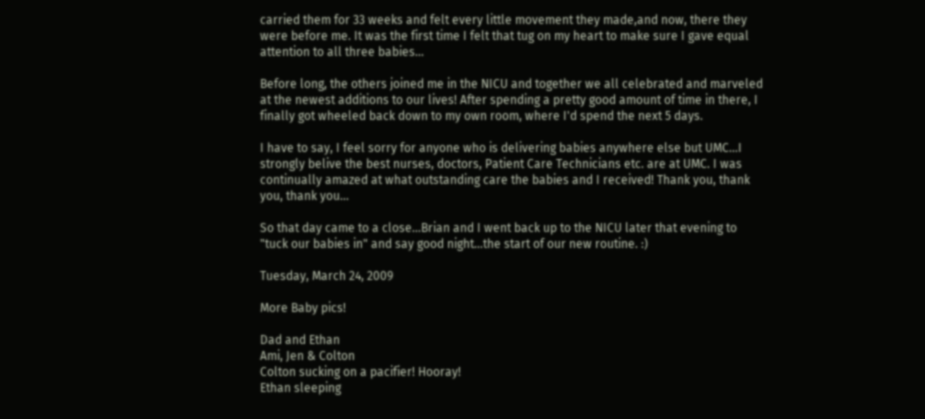carried them for 33 weeks and felt every little movement they made,and now, there they were before me. It was the first time I felt that tug on my heart to make sure I gave equal attention to all three babies...

Before long, the others joined me in the NICU and together we all celebrated and marveled at the newest additions to our lives! After spending a pretty good amount of time in there, I finally got wheeled back down to my own room, where I'd spend the next 5 days.

I have to say, I feel sorry for anyone who is delivering babies anywhere else but UMC...I strongly belive the best nurses, doctors, Patient Care Technicians etc. are at UMC. I was continually amazed at what outstanding care the babies and I received! Thank you, thank you, thank you...

So that day came to a close...Brian and I went back up to the NICU later that evening to "tuck our babies in" and say good night...the start of our new routine. :)

Tuesday, March 24, 2009

More Baby pics!

Dad and Ethan
Ami, Jen & Colton
Colton sucking on a pacifier! Hooray!
Ethan sleeping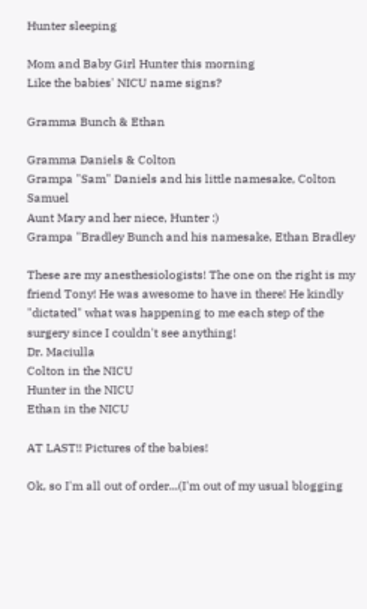Hunter sleeping

Mom and Baby Girl Hunter this morning
Like the babies' NICU name signs?

Gramma Bunch & Ethan

Gramma Daniels & Colton
Grampa "Sam" Daniels and his little namesake, Colton Samuel
Aunt Mary and her niece, Hunter :)
Grampa "Bradley Bunch and his namesake, Ethan Bradley

These are my anesthesiologists! The one on the right is my friend Tony! He was awesome to have in there! He kindly "dictated" what was happening to me each step of the surgery since I couldn't see anything!
Dr. Maciulla
Colton in the NICU
Hunter in the NICU
Ethan in the NICU

AT LAST!! Pictures of the babies!

Ok, so I'm all out of order...(I'm out of my usual blogging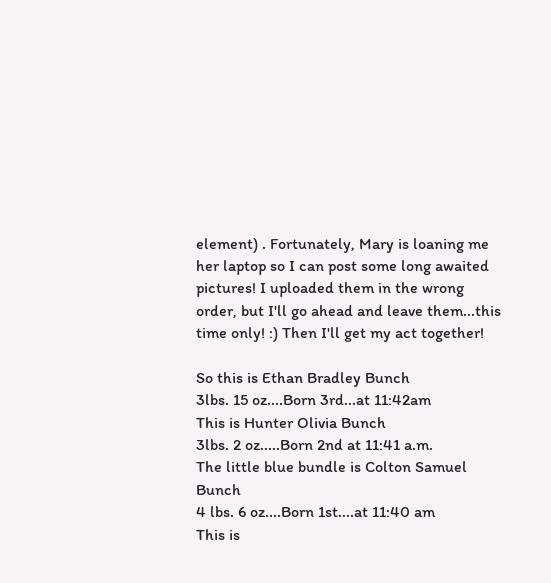element) . Fortunately, Mary is loaning me her laptop so I can post some long awaited pictures! I uploaded them in the wrong order, but I'll go ahead and leave them...this time only! :) Then I'll get my act together!

So this is Ethan Bradley Bunch
3lbs. 15 oz....Born 3rd...at 11:42am
This is Hunter Olivia Bunch
3lbs. 2 oz.....Born 2nd at 11:41 a.m.
The little blue bundle is Colton Samuel Bunch
4 lbs. 6 oz....Born 1st....at 11:40 am
This is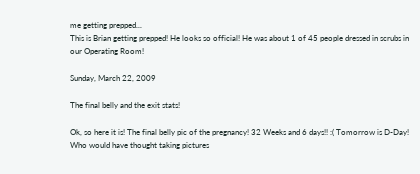me getting prepped...
This is Brian getting prepped! He looks so official! He was about 1 of 45 people dressed in scrubs in our Operating Room!

Sunday, March 22, 2009

The final belly and the exit stats!

Ok, so here it is! The final belly pic of the pregnancy! 32 Weeks and 6 days!! :( Tomorrow is D-Day! Who would have thought taking pictures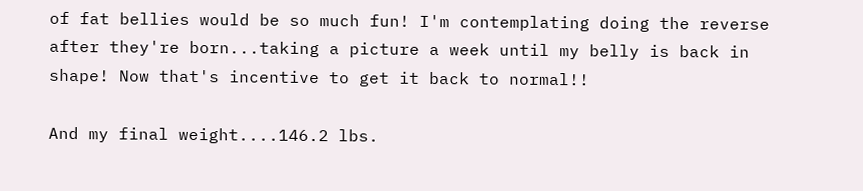of fat bellies would be so much fun! I'm contemplating doing the reverse after they're born...taking a picture a week until my belly is back in shape! Now that's incentive to get it back to normal!!

And my final weight....146.2 lbs.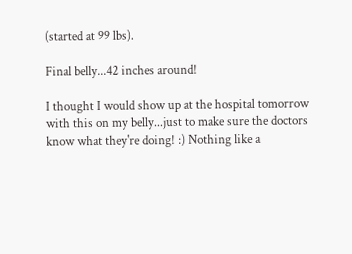(started at 99 lbs).

Final belly...42 inches around!

I thought I would show up at the hospital tomorrow with this on my belly...just to make sure the doctors know what they're doing! :) Nothing like a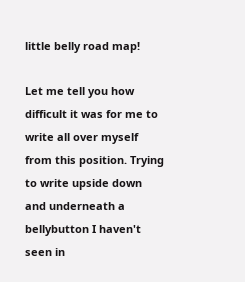little belly road map!

Let me tell you how difficult it was for me to write all over myself from this position. Trying to write upside down and underneath a bellybutton I haven't seen in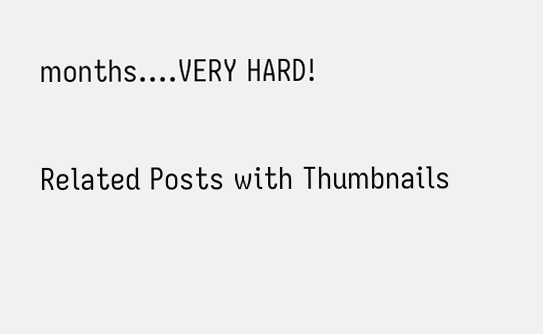months....VERY HARD!

Related Posts with Thumbnails